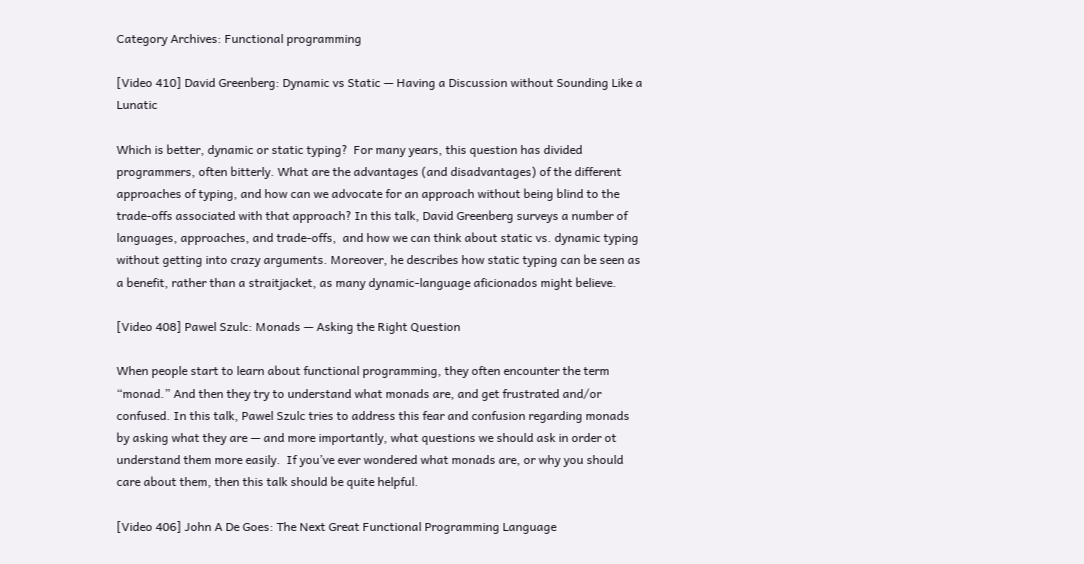Category Archives: Functional programming

[Video 410] David Greenberg: Dynamic vs Static — Having a Discussion without Sounding Like a Lunatic

Which is better, dynamic or static typing?  For many years, this question has divided programmers, often bitterly. What are the advantages (and disadvantages) of the different approaches of typing, and how can we advocate for an approach without being blind to the trade-offs associated with that approach? In this talk, David Greenberg surveys a number of languages, approaches, and trade-offs,  and how we can think about static vs. dynamic typing without getting into crazy arguments. Moreover, he describes how static typing can be seen as a benefit, rather than a straitjacket, as many dynamic-language aficionados might believe.

[Video 408] Pawel Szulc: Monads — Asking the Right Question

When people start to learn about functional programming, they often encounter the term “monad.” And then they try to understand what monads are, and get frustrated and/or confused. In this talk, Pawel Szulc tries to address this fear and confusion regarding monads by asking what they are — and more importantly, what questions we should ask in order ot understand them more easily.  If you’ve ever wondered what monads are, or why you should care about them, then this talk should be quite helpful.

[Video 406] John A De Goes: The Next Great Functional Programming Language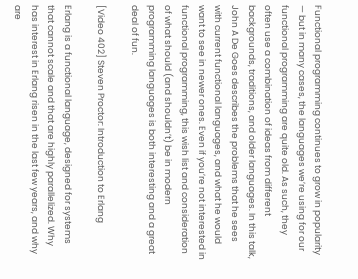Functional programming continues to grow in popularity — but in many cases, the languages we’re using for our functional programming are quite old. As such, they often use a combination of ideas from different backgrounds, traditions, and older languages. In this talk, John A De Goes describes the problems that he sees with current functional languages, and what he would want to see in newer ones. Even if you’re not interested in functional programming, this wish list and consideration of what should (and shouldn’t) be in modern programming languages is both interesting and a great deal of fun.

[Video 402] Steven Proctor: Introduction to Erlang

Erlang is a functional language, designed for systems that cannot scale and that are highly parallelized. Why has interest in Erlang risen in the last few years, and why are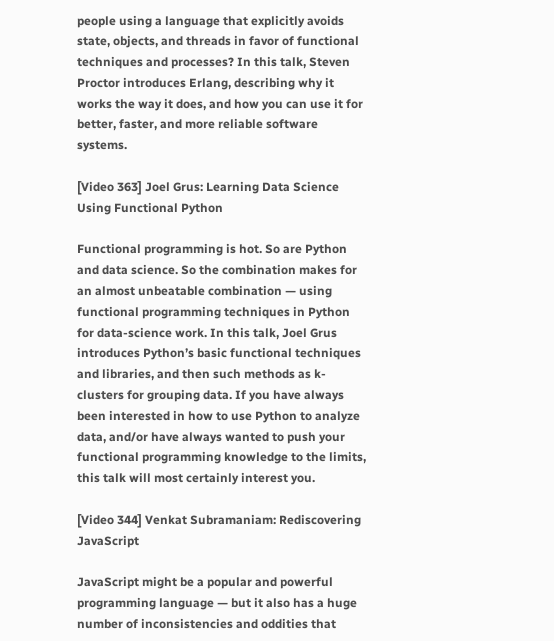people using a language that explicitly avoids state, objects, and threads in favor of functional techniques and processes? In this talk, Steven Proctor introduces Erlang, describing why it works the way it does, and how you can use it for better, faster, and more reliable software systems.

[Video 363] Joel Grus: Learning Data Science Using Functional Python

Functional programming is hot. So are Python and data science. So the combination makes for an almost unbeatable combination — using functional programming techniques in Python for data-science work. In this talk, Joel Grus introduces Python’s basic functional techniques and libraries, and then such methods as k-clusters for grouping data. If you have always been interested in how to use Python to analyze data, and/or have always wanted to push your functional programming knowledge to the limits, this talk will most certainly interest you.

[Video 344] Venkat Subramaniam: Rediscovering JavaScript

JavaScript might be a popular and powerful programming language — but it also has a huge number of inconsistencies and oddities that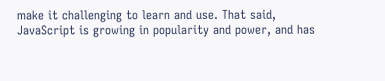make it challenging to learn and use. That said, JavaScript is growing in popularity and power, and has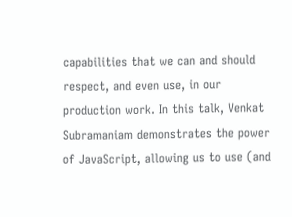capabilities that we can and should respect, and even use, in our production work. In this talk, Venkat Subramaniam demonstrates the power of JavaScript, allowing us to use (and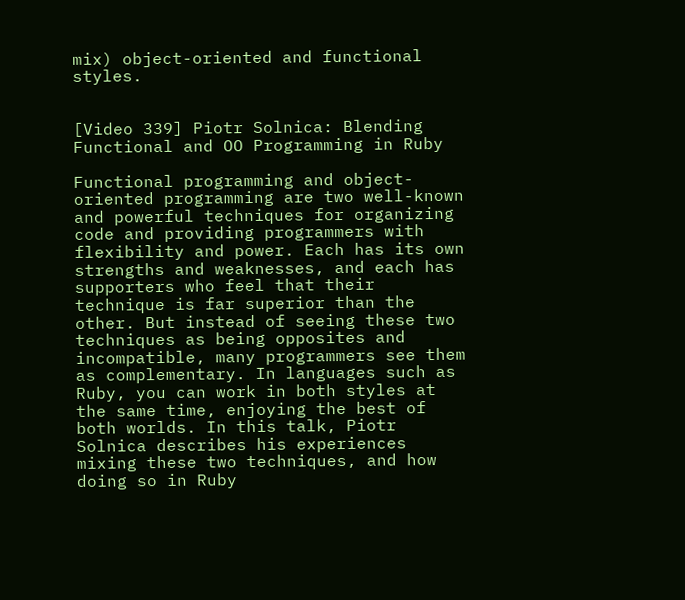mix) object-oriented and functional styles.


[Video 339] Piotr Solnica: Blending Functional and OO Programming in Ruby

Functional programming and object-oriented programming are two well-known and powerful techniques for organizing code and providing programmers with flexibility and power. Each has its own strengths and weaknesses, and each has supporters who feel that their technique is far superior than the other. But instead of seeing these two techniques as being opposites and incompatible, many programmers see them as complementary. In languages such as Ruby, you can work in both styles at the same time, enjoying the best of both worlds. In this talk, Piotr Solnica describes his experiences mixing these two techniques, and how doing so in Ruby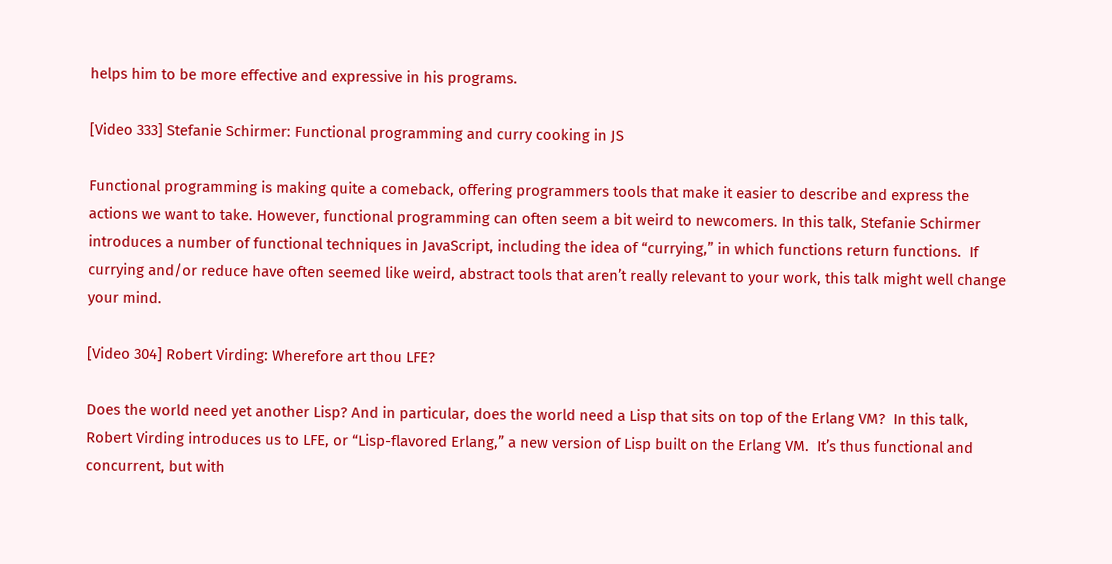helps him to be more effective and expressive in his programs.

[Video 333] Stefanie Schirmer: Functional programming and curry cooking in JS

Functional programming is making quite a comeback, offering programmers tools that make it easier to describe and express the actions we want to take. However, functional programming can often seem a bit weird to newcomers. In this talk, Stefanie Schirmer introduces a number of functional techniques in JavaScript, including the idea of “currying,” in which functions return functions.  If currying and/or reduce have often seemed like weird, abstract tools that aren’t really relevant to your work, this talk might well change your mind.

[Video 304] Robert Virding: Wherefore art thou LFE?

Does the world need yet another Lisp? And in particular, does the world need a Lisp that sits on top of the Erlang VM?  In this talk, Robert Virding introduces us to LFE, or “Lisp-flavored Erlang,” a new version of Lisp built on the Erlang VM.  It’s thus functional and concurrent, but with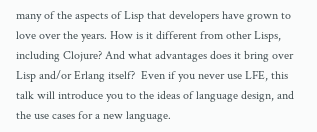many of the aspects of Lisp that developers have grown to love over the years. How is it different from other Lisps, including Clojure? And what advantages does it bring over Lisp and/or Erlang itself?  Even if you never use LFE, this talk will introduce you to the ideas of language design, and the use cases for a new language.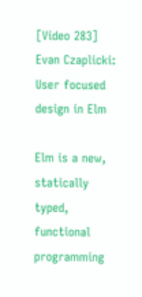[Video 283] Evan Czaplicki: User focused design in Elm

Elm is a new, statically typed, functional programming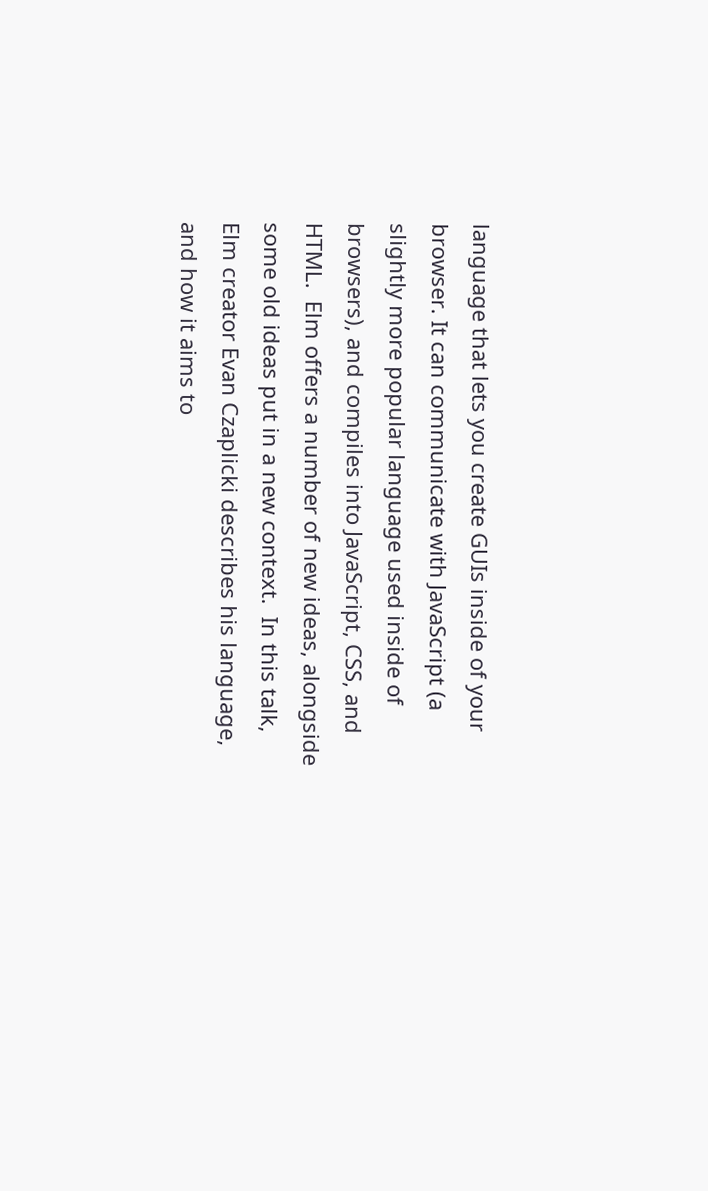language that lets you create GUIs inside of your browser. It can communicate with JavaScript (a slightly more popular language used inside of browsers), and compiles into JavaScript, CSS, and HTML.  Elm offers a number of new ideas, alongside some old ideas put in a new context.  In this talk, Elm creator Evan Czaplicki describes his language, and how it aims to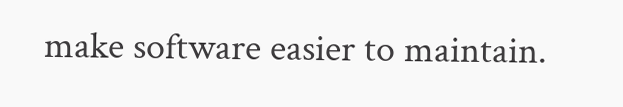make software easier to maintain.